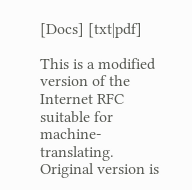[Docs] [txt|pdf]

This is a modified version of the Internet RFC suitable for machine-translating. Original version is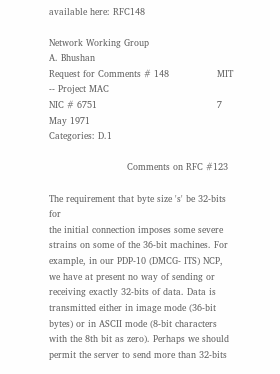available here: RFC148

Network Working Group                             A. Bhushan
Request for Comments # 148                MIT -- Project MAC
NIC # 6751                                        7 May 1971
Categories: D.1

                          Comments on RFC #123

The requirement that byte size 's' be 32-bits for
the initial connection imposes some severe strains on some of the 36-bit machines. For example, in our PDP-10 (DMCG- ITS) NCP, we have at present no way of sending or receiving exactly 32-bits of data. Data is transmitted either in image mode (36-bit bytes) or in ASCII mode (8-bit characters with the 8th bit as zero). Perhaps we should permit the server to send more than 32-bits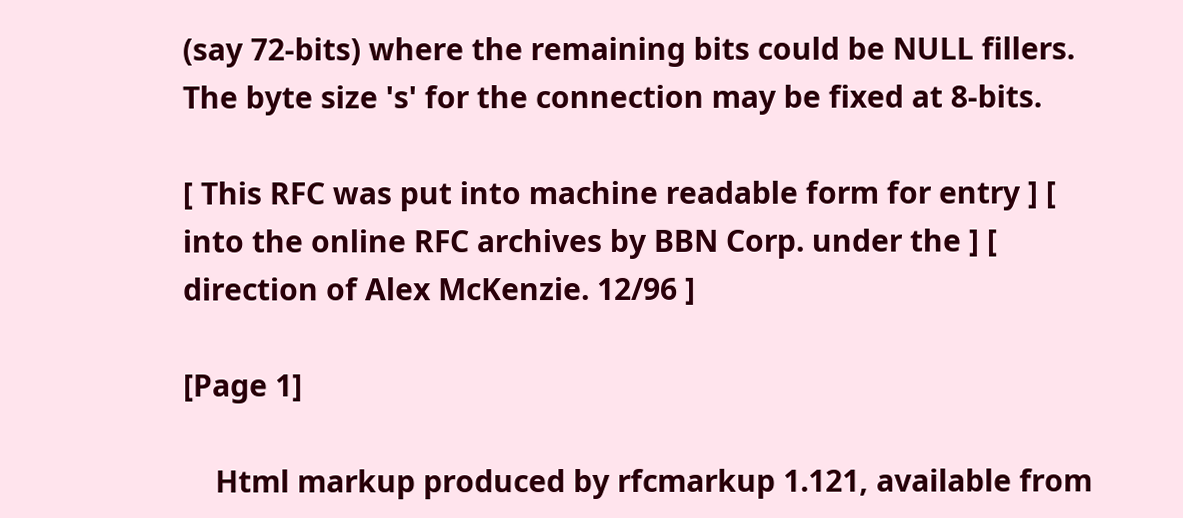(say 72-bits) where the remaining bits could be NULL fillers. The byte size 's' for the connection may be fixed at 8-bits.

[ This RFC was put into machine readable form for entry ] [ into the online RFC archives by BBN Corp. under the ] [ direction of Alex McKenzie. 12/96 ]

[Page 1]

    Html markup produced by rfcmarkup 1.121, available from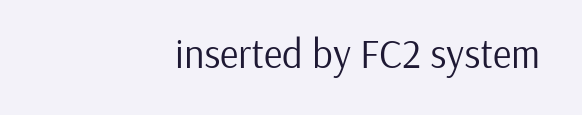inserted by FC2 system